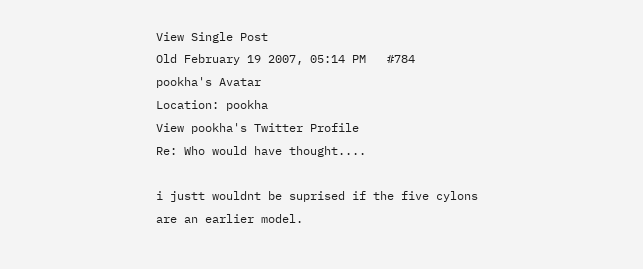View Single Post
Old February 19 2007, 05:14 PM   #784
pookha's Avatar
Location: pookha
View pookha's Twitter Profile
Re: Who would have thought....

i justt wouldnt be suprised if the five cylons are an earlier model.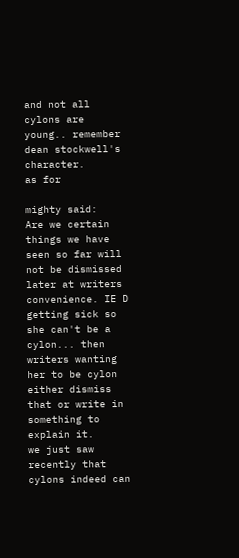and not all cylons are young.. remember dean stockwell's character.
as for

mighty said:
Are we certain things we have seen so far will not be dismissed later at writers convenience. IE D getting sick so she can't be a cylon... then writers wanting her to be cylon either dismiss that or write in something to explain it.
we just saw recently that cylons indeed can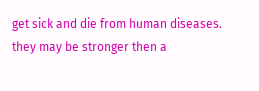get sick and die from human diseases.
they may be stronger then a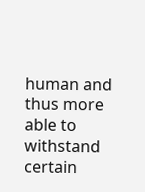human and thus more able to withstand certain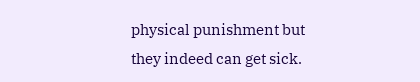physical punishment but they indeed can get sick.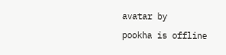avatar by
pookha is offline